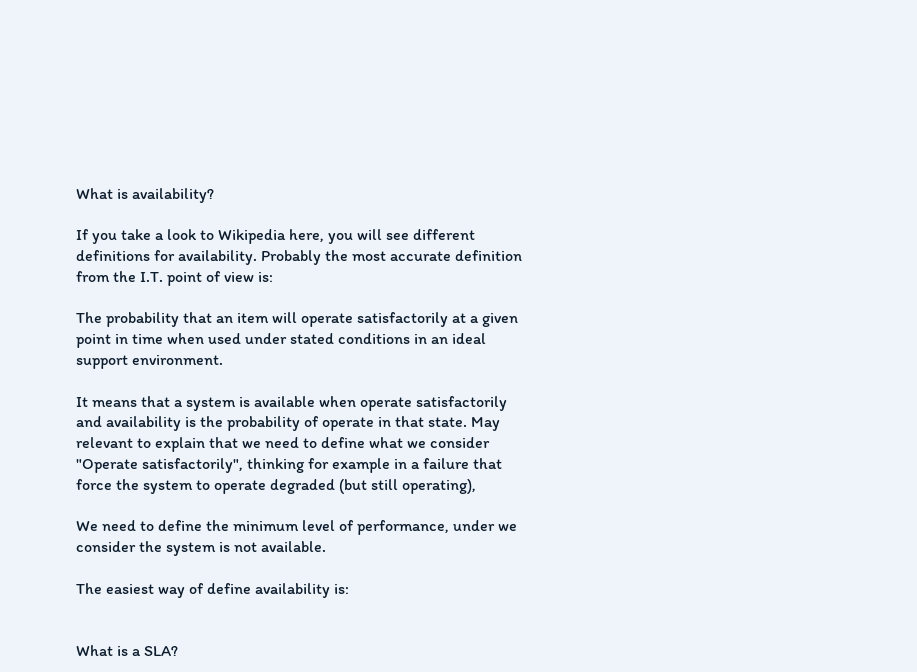What is availability?

If you take a look to Wikipedia here, you will see different definitions for availability. Probably the most accurate definition from the I.T. point of view is:

The probability that an item will operate satisfactorily at a given point in time when used under stated conditions in an ideal support environment.

It means that a system is available when operate satisfactorily and availability is the probability of operate in that state. May relevant to explain that we need to define what we consider "Operate satisfactorily", thinking for example in a failure that force the system to operate degraded (but still operating),

We need to define the minimum level of performance, under we consider the system is not available.

The easiest way of define availability is:


What is a SLA?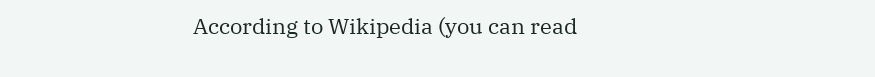According to Wikipedia (you can read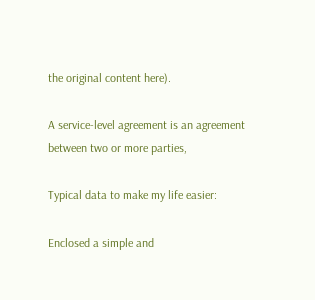the original content here).

A service-level agreement is an agreement between two or more parties,

Typical data to make my life easier:

Enclosed a simple and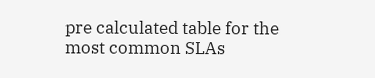pre calculated table for the most common SLAs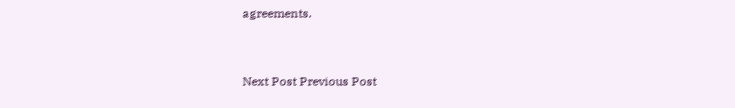agreements.


Next Post Previous Post